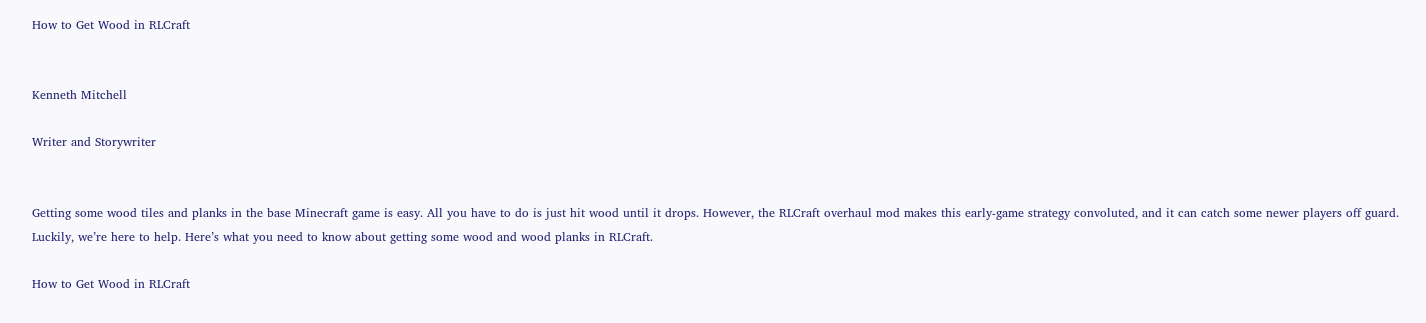How to Get Wood in RLCraft


Kenneth Mitchell

Writer and Storywriter


Getting some wood tiles and planks in the base Minecraft game is easy. All you have to do is just hit wood until it drops. However, the RLCraft overhaul mod makes this early-game strategy convoluted, and it can catch some newer players off guard. Luckily, we’re here to help. Here’s what you need to know about getting some wood and wood planks in RLCraft.

How to Get Wood in RLCraft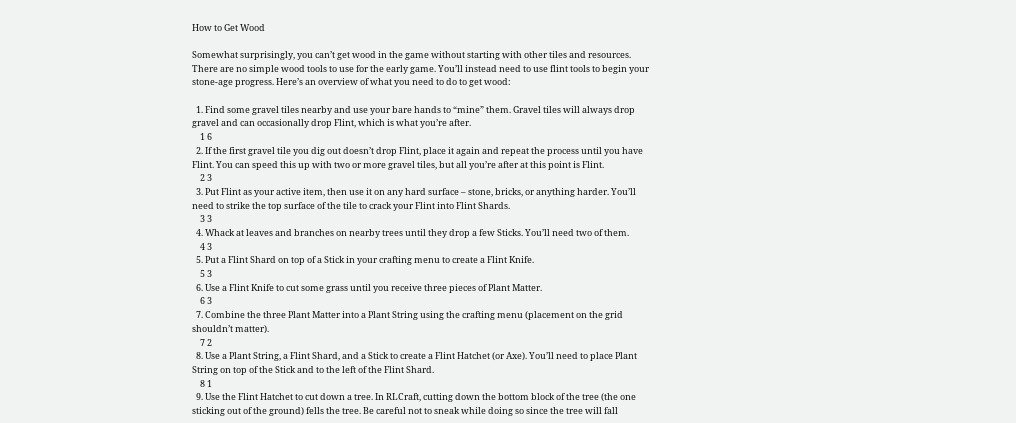How to Get Wood

Somewhat surprisingly, you can’t get wood in the game without starting with other tiles and resources. There are no simple wood tools to use for the early game. You’ll instead need to use flint tools to begin your stone-age progress. Here’s an overview of what you need to do to get wood:

  1. Find some gravel tiles nearby and use your bare hands to “mine” them. Gravel tiles will always drop gravel and can occasionally drop Flint, which is what you’re after.
    1 6
  2. If the first gravel tile you dig out doesn’t drop Flint, place it again and repeat the process until you have Flint. You can speed this up with two or more gravel tiles, but all you’re after at this point is Flint.
    2 3
  3. Put Flint as your active item, then use it on any hard surface – stone, bricks, or anything harder. You’ll need to strike the top surface of the tile to crack your Flint into Flint Shards.
    3 3
  4. Whack at leaves and branches on nearby trees until they drop a few Sticks. You’ll need two of them.
    4 3
  5. Put a Flint Shard on top of a Stick in your crafting menu to create a Flint Knife.
    5 3
  6. Use a Flint Knife to cut some grass until you receive three pieces of Plant Matter.
    6 3
  7. Combine the three Plant Matter into a Plant String using the crafting menu (placement on the grid shouldn’t matter).
    7 2
  8. Use a Plant String, a Flint Shard, and a Stick to create a Flint Hatchet (or Axe). You’ll need to place Plant String on top of the Stick and to the left of the Flint Shard.
    8 1
  9. Use the Flint Hatchet to cut down a tree. In RLCraft, cutting down the bottom block of the tree (the one sticking out of the ground) fells the tree. Be careful not to sneak while doing so since the tree will fall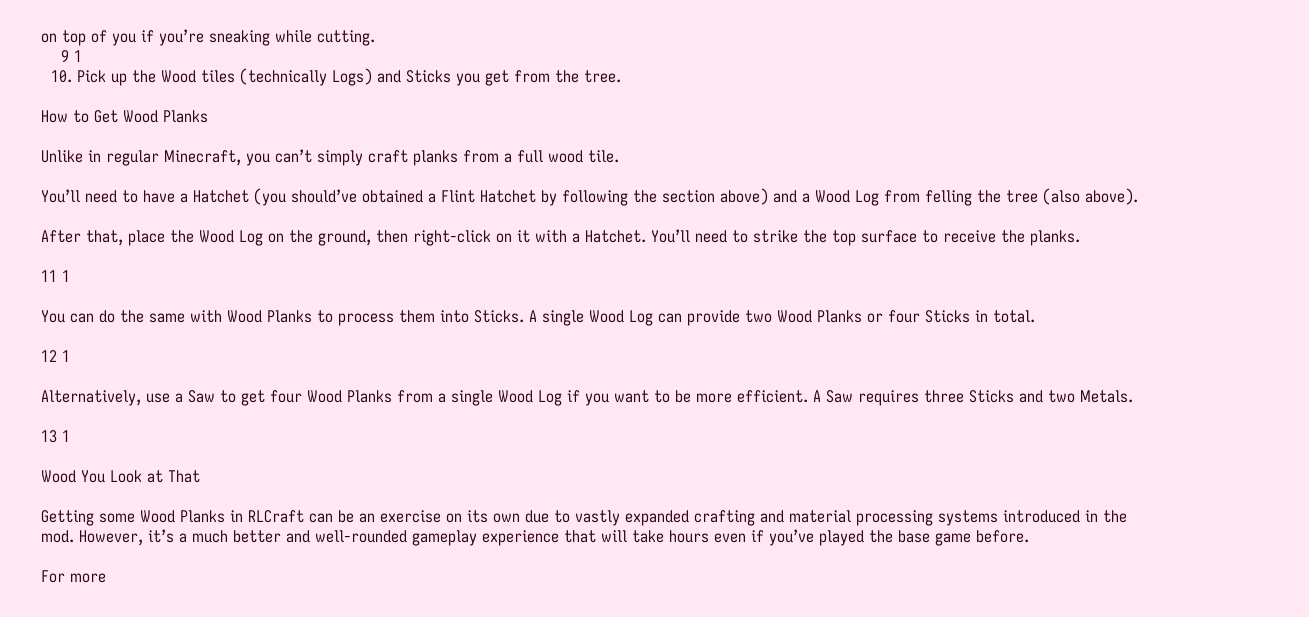on top of you if you’re sneaking while cutting.
    9 1
  10. Pick up the Wood tiles (technically Logs) and Sticks you get from the tree.

How to Get Wood Planks

Unlike in regular Minecraft, you can’t simply craft planks from a full wood tile.

You’ll need to have a Hatchet (you should’ve obtained a Flint Hatchet by following the section above) and a Wood Log from felling the tree (also above).

After that, place the Wood Log on the ground, then right-click on it with a Hatchet. You’ll need to strike the top surface to receive the planks.

11 1

You can do the same with Wood Planks to process them into Sticks. A single Wood Log can provide two Wood Planks or four Sticks in total.

12 1

Alternatively, use a Saw to get four Wood Planks from a single Wood Log if you want to be more efficient. A Saw requires three Sticks and two Metals.

13 1

Wood You Look at That

Getting some Wood Planks in RLCraft can be an exercise on its own due to vastly expanded crafting and material processing systems introduced in the mod. However, it’s a much better and well-rounded gameplay experience that will take hours even if you’ve played the base game before.

For more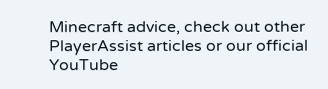Minecraft advice, check out other PlayerAssist articles or our official YouTube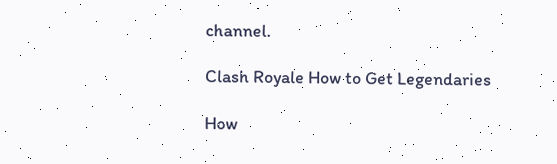channel.

Clash Royale How to Get Legendaries

How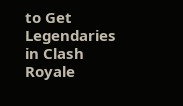to Get Legendaries in Clash Royale